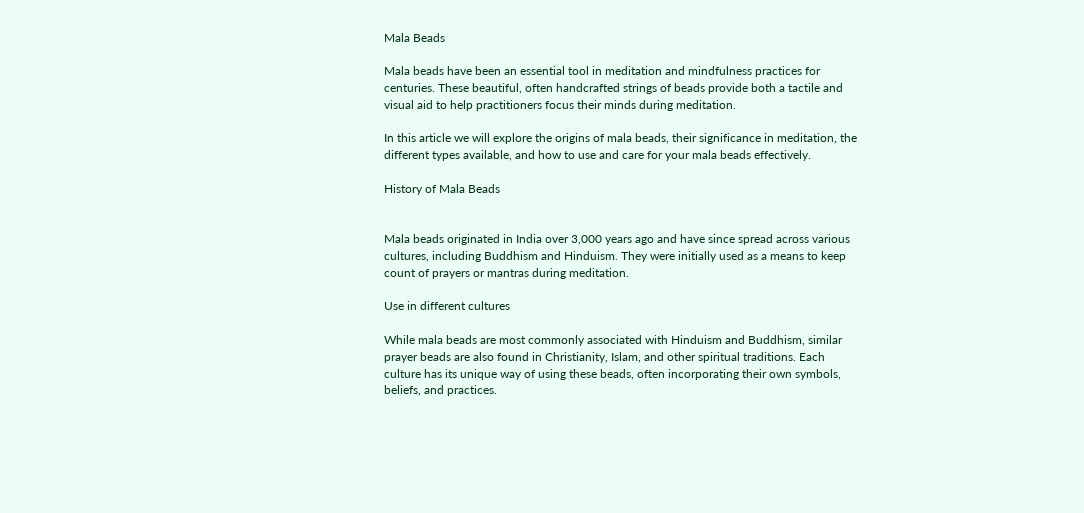Mala Beads

Mala beads have been an essential tool in meditation and mindfulness practices for centuries. These beautiful, often handcrafted strings of beads provide both a tactile and visual aid to help practitioners focus their minds during meditation.

In this article we will explore the origins of mala beads, their significance in meditation, the different types available, and how to use and care for your mala beads effectively.

History of Mala Beads


Mala beads originated in India over 3,000 years ago and have since spread across various cultures, including Buddhism and Hinduism. They were initially used as a means to keep count of prayers or mantras during meditation.

Use in different cultures

While mala beads are most commonly associated with Hinduism and Buddhism, similar prayer beads are also found in Christianity, Islam, and other spiritual traditions. Each culture has its unique way of using these beads, often incorporating their own symbols, beliefs, and practices.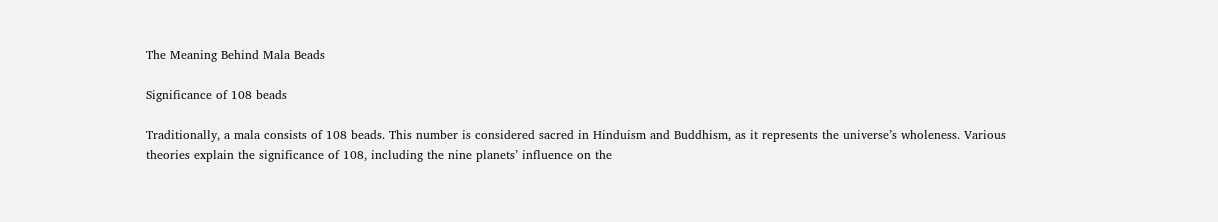The Meaning Behind Mala Beads

Significance of 108 beads

Traditionally, a mala consists of 108 beads. This number is considered sacred in Hinduism and Buddhism, as it represents the universe’s wholeness. Various theories explain the significance of 108, including the nine planets’ influence on the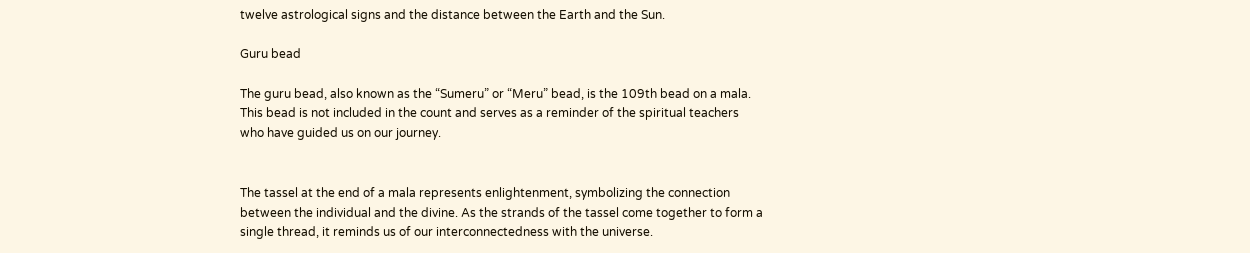twelve astrological signs and the distance between the Earth and the Sun.

Guru bead

The guru bead, also known as the “Sumeru” or “Meru” bead, is the 109th bead on a mala. This bead is not included in the count and serves as a reminder of the spiritual teachers who have guided us on our journey.


The tassel at the end of a mala represents enlightenment, symbolizing the connection between the individual and the divine. As the strands of the tassel come together to form a single thread, it reminds us of our interconnectedness with the universe.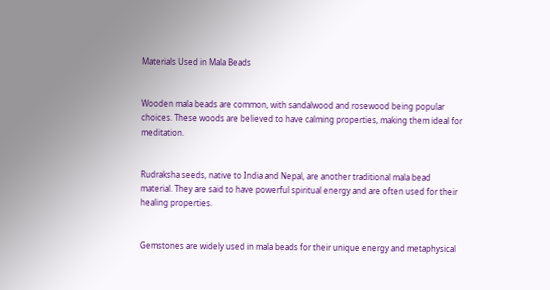Materials Used in Mala Beads


Wooden mala beads are common, with sandalwood and rosewood being popular choices. These woods are believed to have calming properties, making them ideal for meditation.


Rudraksha seeds, native to India and Nepal, are another traditional mala bead material. They are said to have powerful spiritual energy and are often used for their healing properties.


Gemstones are widely used in mala beads for their unique energy and metaphysical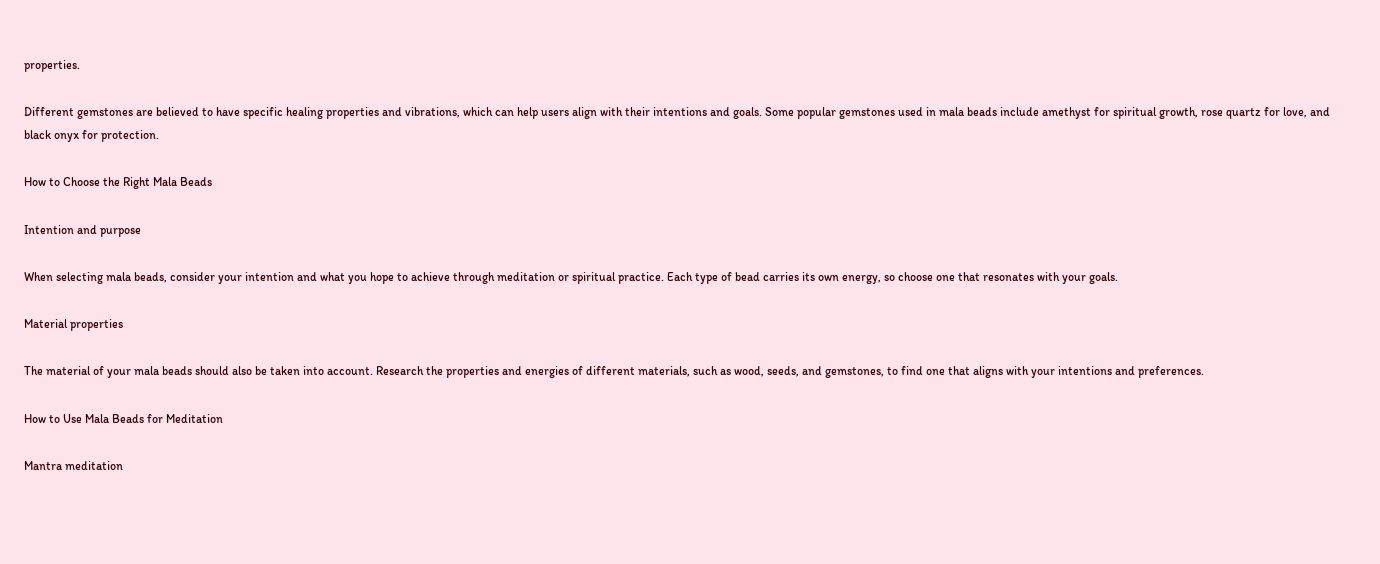properties.

Different gemstones are believed to have specific healing properties and vibrations, which can help users align with their intentions and goals. Some popular gemstones used in mala beads include amethyst for spiritual growth, rose quartz for love, and black onyx for protection.

How to Choose the Right Mala Beads

Intention and purpose

When selecting mala beads, consider your intention and what you hope to achieve through meditation or spiritual practice. Each type of bead carries its own energy, so choose one that resonates with your goals.

Material properties

The material of your mala beads should also be taken into account. Research the properties and energies of different materials, such as wood, seeds, and gemstones, to find one that aligns with your intentions and preferences.

How to Use Mala Beads for Meditation

Mantra meditation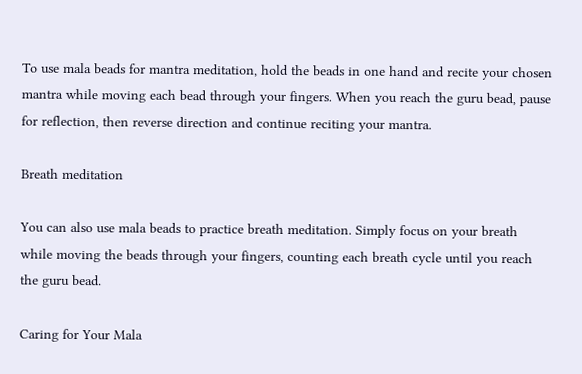To use mala beads for mantra meditation, hold the beads in one hand and recite your chosen mantra while moving each bead through your fingers. When you reach the guru bead, pause for reflection, then reverse direction and continue reciting your mantra.

Breath meditation

You can also use mala beads to practice breath meditation. Simply focus on your breath while moving the beads through your fingers, counting each breath cycle until you reach the guru bead.

Caring for Your Mala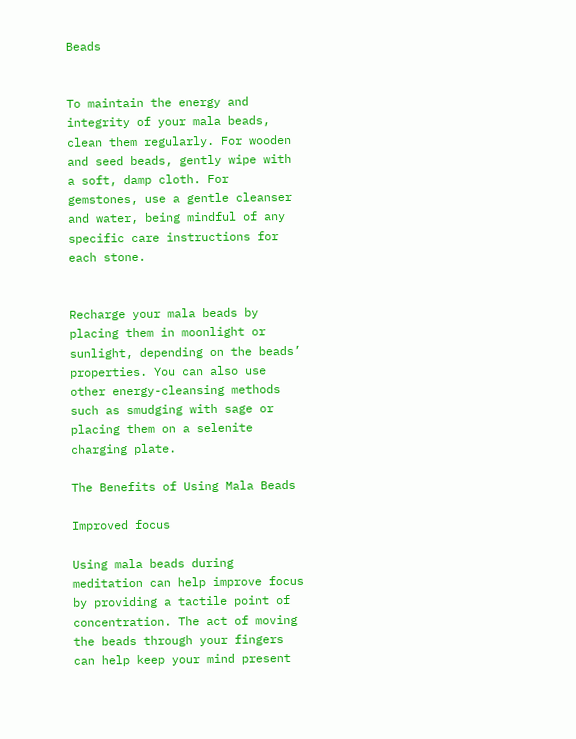Beads


To maintain the energy and integrity of your mala beads, clean them regularly. For wooden and seed beads, gently wipe with a soft, damp cloth. For gemstones, use a gentle cleanser and water, being mindful of any specific care instructions for each stone.


Recharge your mala beads by placing them in moonlight or sunlight, depending on the beads’ properties. You can also use other energy-cleansing methods such as smudging with sage or placing them on a selenite charging plate.

The Benefits of Using Mala Beads

Improved focus

Using mala beads during meditation can help improve focus by providing a tactile point of concentration. The act of moving the beads through your fingers can help keep your mind present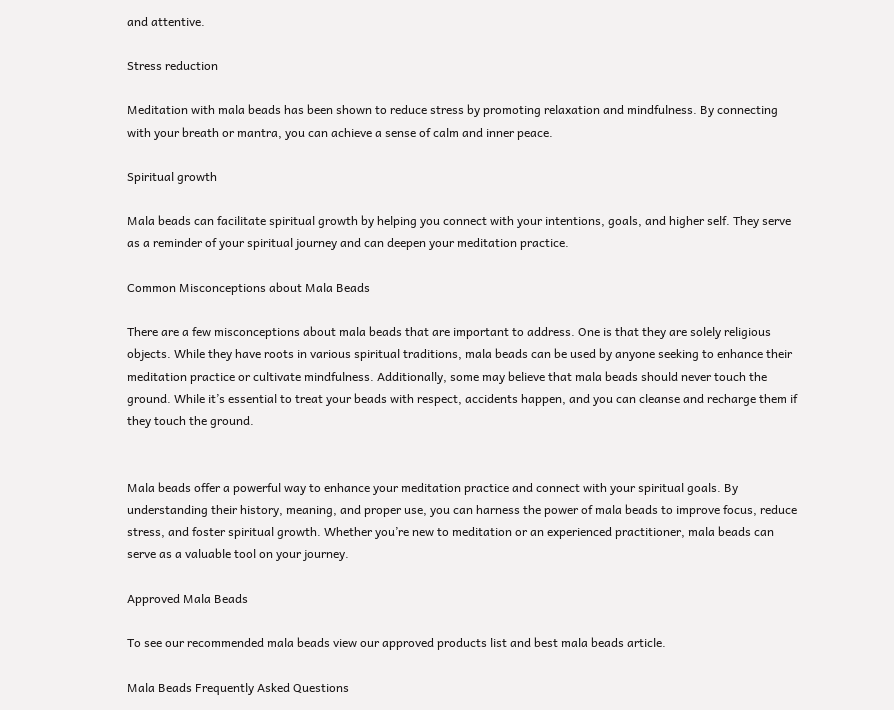and attentive.

Stress reduction

Meditation with mala beads has been shown to reduce stress by promoting relaxation and mindfulness. By connecting with your breath or mantra, you can achieve a sense of calm and inner peace.

Spiritual growth

Mala beads can facilitate spiritual growth by helping you connect with your intentions, goals, and higher self. They serve as a reminder of your spiritual journey and can deepen your meditation practice.

Common Misconceptions about Mala Beads

There are a few misconceptions about mala beads that are important to address. One is that they are solely religious objects. While they have roots in various spiritual traditions, mala beads can be used by anyone seeking to enhance their meditation practice or cultivate mindfulness. Additionally, some may believe that mala beads should never touch the ground. While it’s essential to treat your beads with respect, accidents happen, and you can cleanse and recharge them if they touch the ground.


Mala beads offer a powerful way to enhance your meditation practice and connect with your spiritual goals. By understanding their history, meaning, and proper use, you can harness the power of mala beads to improve focus, reduce stress, and foster spiritual growth. Whether you’re new to meditation or an experienced practitioner, mala beads can serve as a valuable tool on your journey.

Approved Mala Beads

To see our recommended mala beads view our approved products list and best mala beads article.

Mala Beads Frequently Asked Questions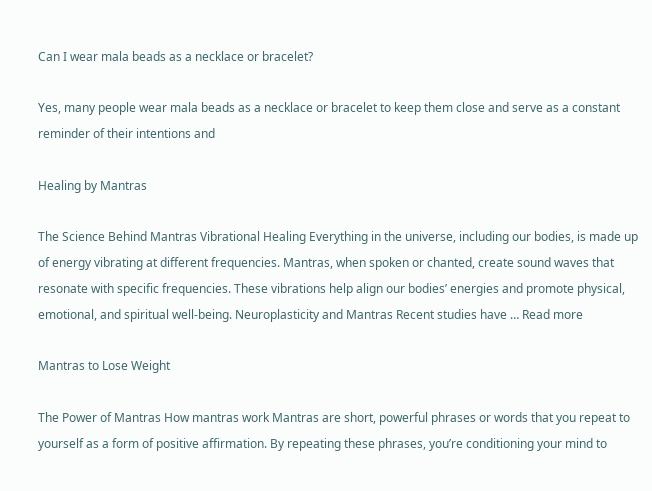Can I wear mala beads as a necklace or bracelet?

Yes, many people wear mala beads as a necklace or bracelet to keep them close and serve as a constant reminder of their intentions and

Healing by Mantras

The Science Behind Mantras Vibrational Healing Everything in the universe, including our bodies, is made up of energy vibrating at different frequencies. Mantras, when spoken or chanted, create sound waves that resonate with specific frequencies. These vibrations help align our bodies’ energies and promote physical, emotional, and spiritual well-being. Neuroplasticity and Mantras Recent studies have … Read more

Mantras to Lose Weight

The Power of Mantras How mantras work Mantras are short, powerful phrases or words that you repeat to yourself as a form of positive affirmation. By repeating these phrases, you’re conditioning your mind to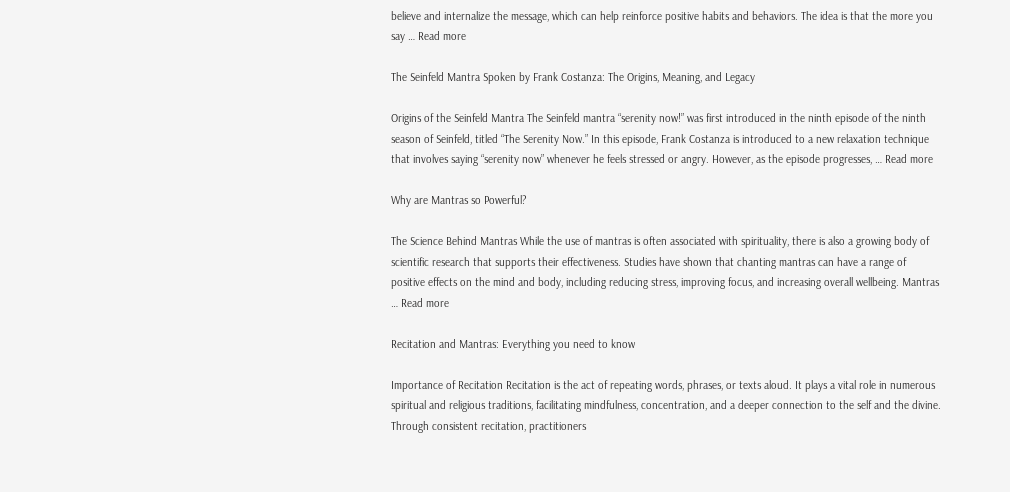believe and internalize the message, which can help reinforce positive habits and behaviors. The idea is that the more you say … Read more

The Seinfeld Mantra Spoken by Frank Costanza: The Origins, Meaning, and Legacy

Origins of the Seinfeld Mantra The Seinfeld mantra “serenity now!” was first introduced in the ninth episode of the ninth season of Seinfeld, titled “The Serenity Now.” In this episode, Frank Costanza is introduced to a new relaxation technique that involves saying “serenity now” whenever he feels stressed or angry. However, as the episode progresses, … Read more

Why are Mantras so Powerful?

The Science Behind Mantras While the use of mantras is often associated with spirituality, there is also a growing body of scientific research that supports their effectiveness. Studies have shown that chanting mantras can have a range of positive effects on the mind and body, including reducing stress, improving focus, and increasing overall wellbeing. Mantras … Read more

Recitation and Mantras: Everything you need to know

Importance of Recitation Recitation is the act of repeating words, phrases, or texts aloud. It plays a vital role in numerous spiritual and religious traditions, facilitating mindfulness, concentration, and a deeper connection to the self and the divine. Through consistent recitation, practitioners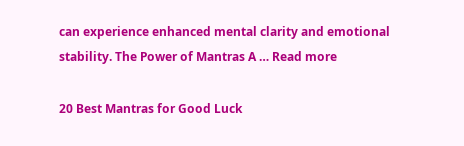can experience enhanced mental clarity and emotional stability. The Power of Mantras A … Read more

20 Best Mantras for Good Luck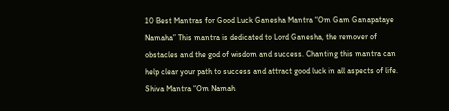10 Best Mantras for Good Luck Ganesha Mantra “Om Gam Ganapataye Namaha” This mantra is dedicated to Lord Ganesha, the remover of obstacles and the god of wisdom and success. Chanting this mantra can help clear your path to success and attract good luck in all aspects of life. Shiva Mantra “Om Namah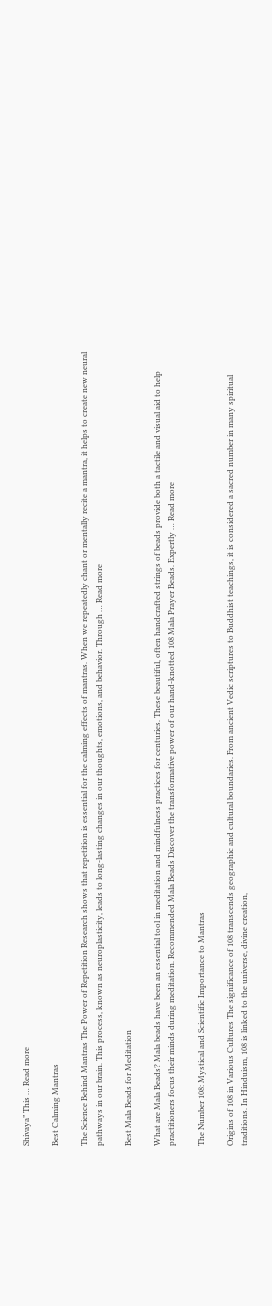Shivaya” This … Read more

Best Calming Mantras

The Science Behind Mantras The Power of Repetition Research shows that repetition is essential for the calming effects of mantras. When we repeatedly chant or mentally recite a mantra, it helps to create new neural pathways in our brain. This process, known as neuroplasticity, leads to long-lasting changes in our thoughts, emotions, and behavior. Through … Read more

Best Mala Beads for Meditation

What are Mala Beads? Mala beads have been an essential tool in meditation and mindfulness practices for centuries. These beautiful, often handcrafted strings of beads provide both a tactile and visual aid to help practitioners focus their minds during meditation. Recommended Mala Beads Discover the transformative power of our hand-knotted 108 Mala Prayer Beads. Expertly … Read more

The Number 108: Mystical and Scientific Importance to Mantras

Origins of 108 in Various Cultures The significance of 108 transcends geographic and cultural boundaries. From ancient Vedic scriptures to Buddhist teachings, it is considered a sacred number in many spiritual traditions. In Hinduism, 108 is linked to the universe, divine creation,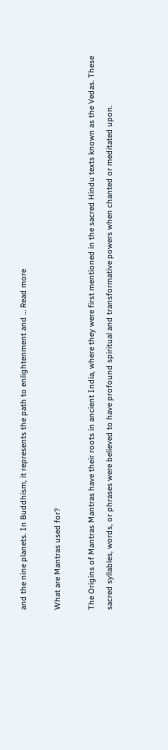and the nine planets. In Buddhism, it represents the path to enlightenment and … Read more

What are Mantras used for?

The Origins of Mantras Mantras have their roots in ancient India, where they were first mentioned in the sacred Hindu texts known as the Vedas. These sacred syllables, words, or phrases were believed to have profound spiritual and transformative powers when chanted or meditated upon.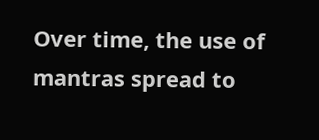Over time, the use of mantras spread to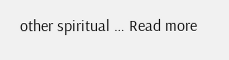other spiritual … Read more